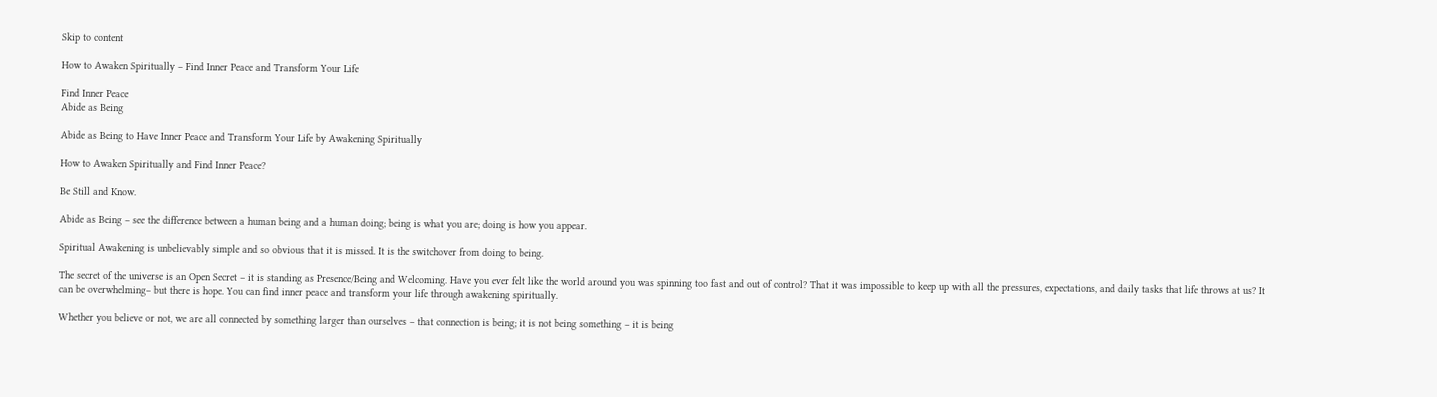Skip to content

How to Awaken Spiritually – Find Inner Peace and Transform Your Life

Find Inner Peace
Abide as Being

Abide as Being to Have Inner Peace and Transform Your Life by Awakening Spiritually

How to Awaken Spiritually and Find Inner Peace?

Be Still and Know.

Abide as Being – see the difference between a human being and a human doing; being is what you are; doing is how you appear.

Spiritual Awakening is unbelievably simple and so obvious that it is missed. It is the switchover from doing to being.

The secret of the universe is an Open Secret – it is standing as Presence/Being and Welcoming. Have you ever felt like the world around you was spinning too fast and out of control? That it was impossible to keep up with all the pressures, expectations, and daily tasks that life throws at us? It can be overwhelming– but there is hope. You can find inner peace and transform your life through awakening spiritually.

Whether you believe or not, we are all connected by something larger than ourselves – that connection is being; it is not being something – it is being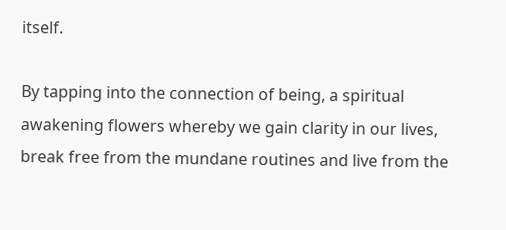itself.

By tapping into the connection of being, a spiritual awakening flowers whereby we gain clarity in our lives, break free from the mundane routines and live from the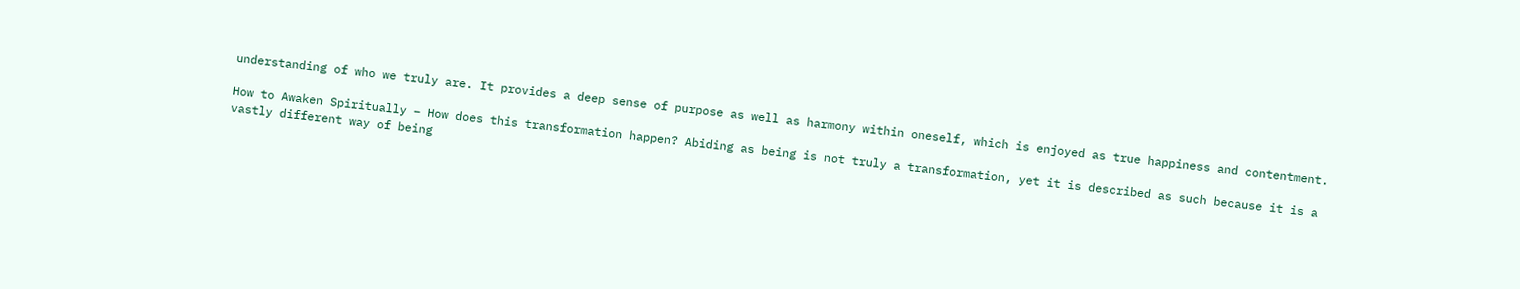understanding of who we truly are. It provides a deep sense of purpose as well as harmony within oneself, which is enjoyed as true happiness and contentment.

How to Awaken Spiritually – How does this transformation happen? Abiding as being is not truly a transformation, yet it is described as such because it is a vastly different way of being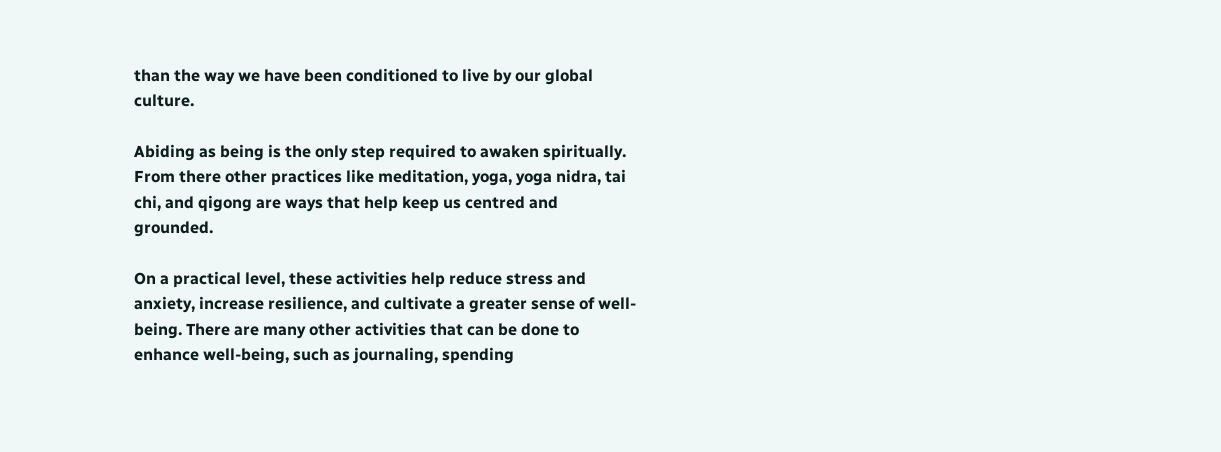than the way we have been conditioned to live by our global culture.

Abiding as being is the only step required to awaken spiritually. From there other practices like meditation, yoga, yoga nidra, tai chi, and qigong are ways that help keep us centred and grounded.

On a practical level, these activities help reduce stress and anxiety, increase resilience, and cultivate a greater sense of well-being. There are many other activities that can be done to enhance well-being, such as journaling, spending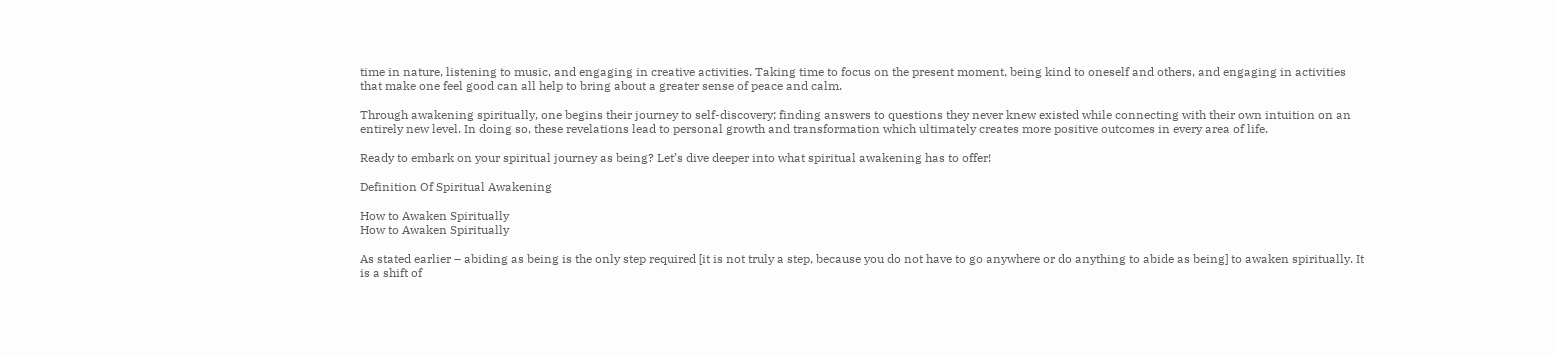time in nature, listening to music, and engaging in creative activities. Taking time to focus on the present moment, being kind to oneself and others, and engaging in activities that make one feel good can all help to bring about a greater sense of peace and calm.

Through awakening spiritually, one begins their journey to self-discovery; finding answers to questions they never knew existed while connecting with their own intuition on an entirely new level. In doing so, these revelations lead to personal growth and transformation which ultimately creates more positive outcomes in every area of life.

Ready to embark on your spiritual journey as being? Let’s dive deeper into what spiritual awakening has to offer!

Definition Of Spiritual Awakening

How to Awaken Spiritually
How to Awaken Spiritually

As stated earlier – abiding as being is the only step required [it is not truly a step, because you do not have to go anywhere or do anything to abide as being] to awaken spiritually. It is a shift of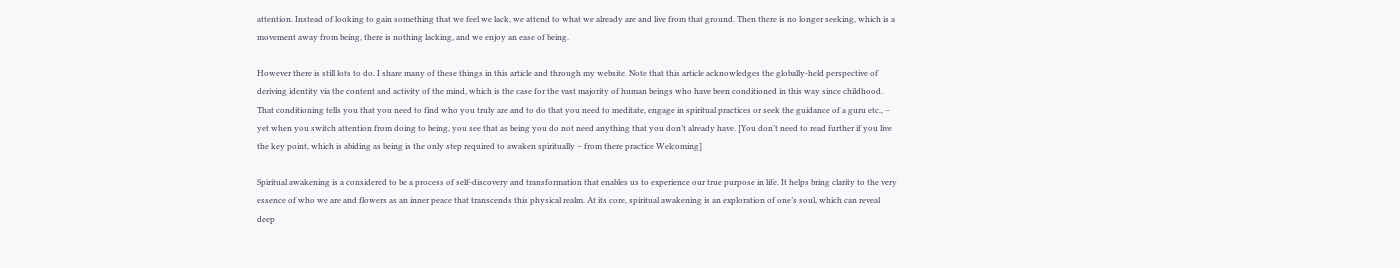attention. Instead of looking to gain something that we feel we lack, we attend to what we already are and live from that ground. Then there is no longer seeking, which is a movement away from being, there is nothing lacking, and we enjoy an ease of being.

However there is still lots to do. I share many of these things in this article and through my website. Note that this article acknowledges the globally-held perspective of deriving identity via the content and activity of the mind, which is the case for the vast majority of human beings who have been conditioned in this way since childhood. That conditioning tells you that you need to find who you truly are and to do that you need to meditate, engage in spiritual practices or seek the guidance of a guru etc., – yet when you switch attention from doing to being, you see that as being you do not need anything that you don’t already have. [You don’t need to read further if you live the key point, which is abiding as being is the only step required to awaken spiritually – from there practice Welcoming]

Spiritual awakening is a considered to be a process of self-discovery and transformation that enables us to experience our true purpose in life. It helps bring clarity to the very essence of who we are and flowers as an inner peace that transcends this physical realm. At its core, spiritual awakening is an exploration of one’s soul, which can reveal deep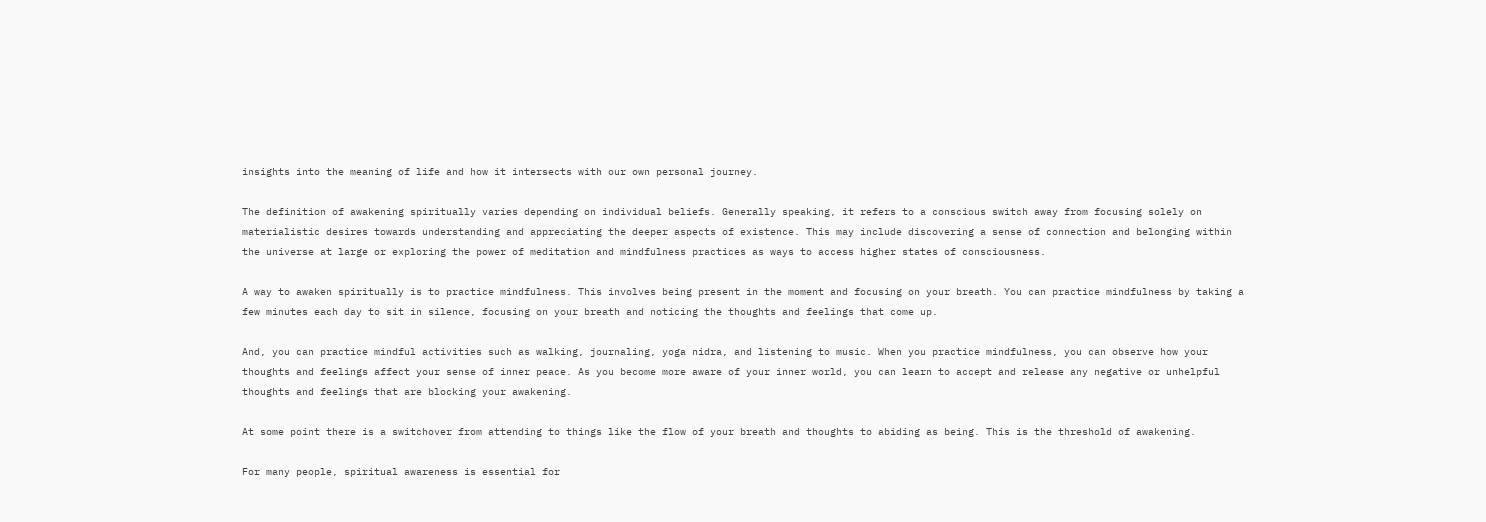insights into the meaning of life and how it intersects with our own personal journey.

The definition of awakening spiritually varies depending on individual beliefs. Generally speaking, it refers to a conscious switch away from focusing solely on materialistic desires towards understanding and appreciating the deeper aspects of existence. This may include discovering a sense of connection and belonging within the universe at large or exploring the power of meditation and mindfulness practices as ways to access higher states of consciousness.

A way to awaken spiritually is to practice mindfulness. This involves being present in the moment and focusing on your breath. You can practice mindfulness by taking a few minutes each day to sit in silence, focusing on your breath and noticing the thoughts and feelings that come up.

And, you can practice mindful activities such as walking, journaling, yoga nidra, and listening to music. When you practice mindfulness, you can observe how your thoughts and feelings affect your sense of inner peace. As you become more aware of your inner world, you can learn to accept and release any negative or unhelpful thoughts and feelings that are blocking your awakening.

At some point there is a switchover from attending to things like the flow of your breath and thoughts to abiding as being. This is the threshold of awakening.

For many people, spiritual awareness is essential for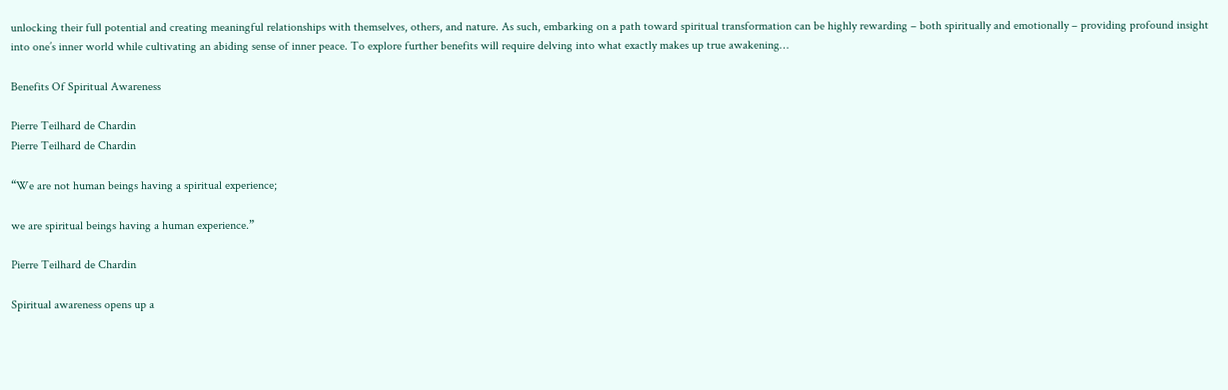unlocking their full potential and creating meaningful relationships with themselves, others, and nature. As such, embarking on a path toward spiritual transformation can be highly rewarding – both spiritually and emotionally – providing profound insight into one’s inner world while cultivating an abiding sense of inner peace. To explore further benefits will require delving into what exactly makes up true awakening…

Benefits Of Spiritual Awareness

Pierre Teilhard de Chardin
Pierre Teilhard de Chardin

“We are not human beings having a spiritual experience;

we are spiritual beings having a human experience.”

Pierre Teilhard de Chardin

Spiritual awareness opens up a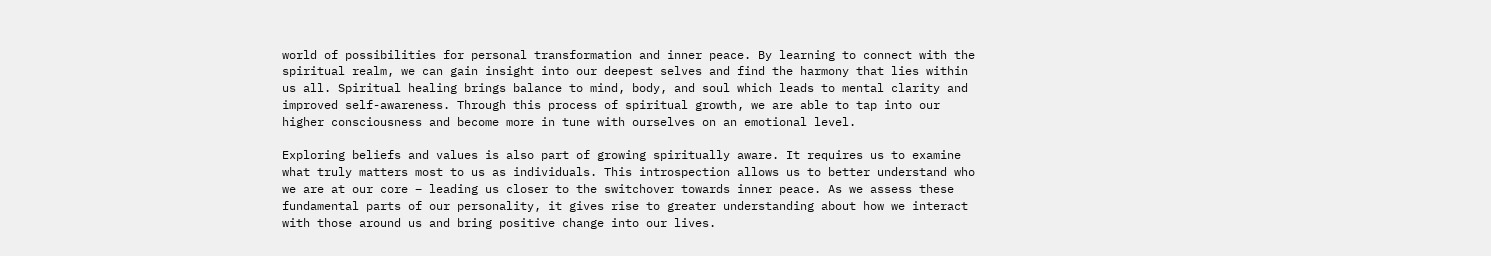world of possibilities for personal transformation and inner peace. By learning to connect with the spiritual realm, we can gain insight into our deepest selves and find the harmony that lies within us all. Spiritual healing brings balance to mind, body, and soul which leads to mental clarity and improved self-awareness. Through this process of spiritual growth, we are able to tap into our higher consciousness and become more in tune with ourselves on an emotional level.

Exploring beliefs and values is also part of growing spiritually aware. It requires us to examine what truly matters most to us as individuals. This introspection allows us to better understand who we are at our core – leading us closer to the switchover towards inner peace. As we assess these fundamental parts of our personality, it gives rise to greater understanding about how we interact with those around us and bring positive change into our lives.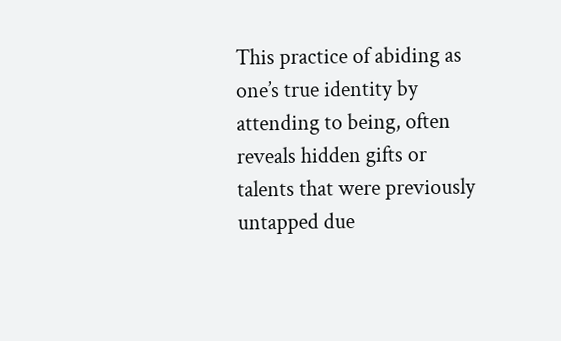This practice of abiding as one’s true identity by attending to being, often reveals hidden gifts or talents that were previously untapped due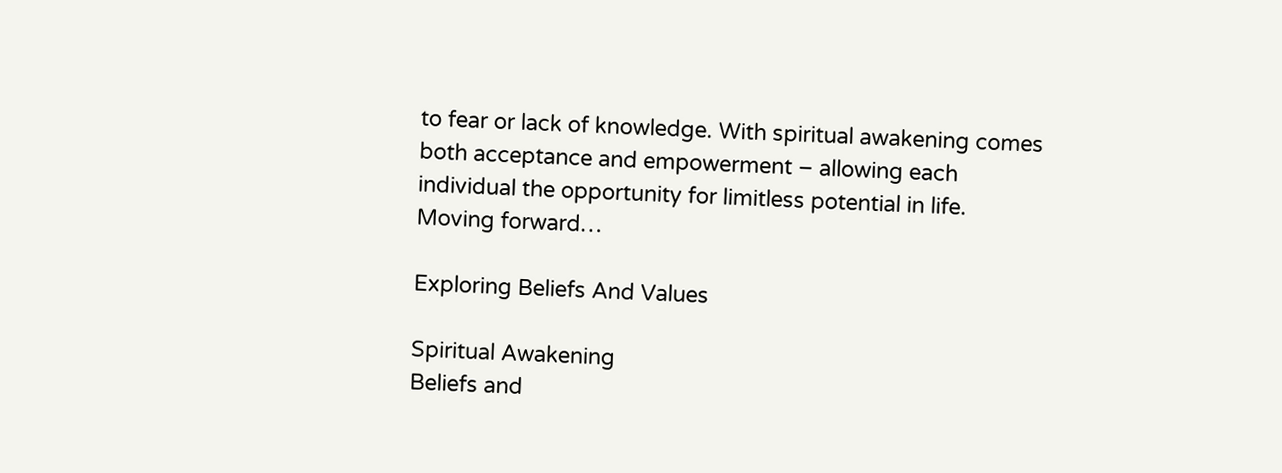to fear or lack of knowledge. With spiritual awakening comes both acceptance and empowerment – allowing each individual the opportunity for limitless potential in life. Moving forward…

Exploring Beliefs And Values

Spiritual Awakening
Beliefs and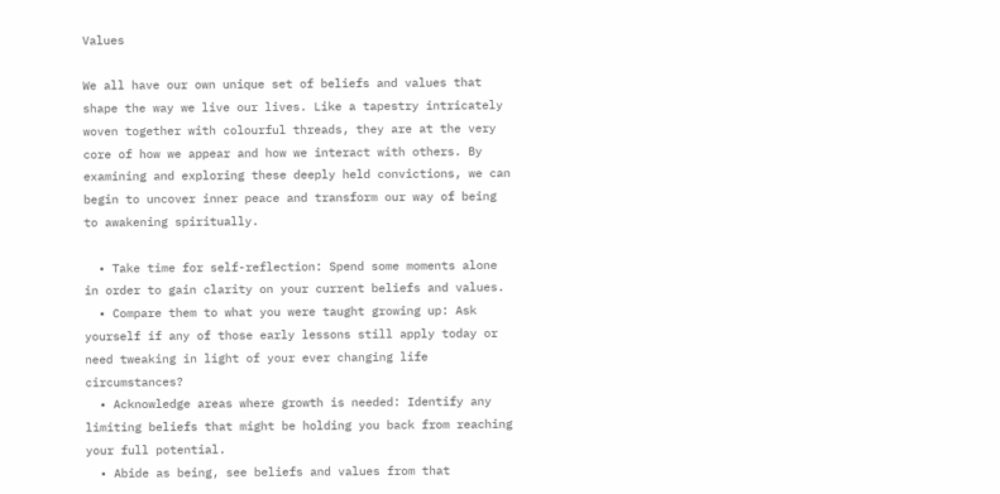Values

We all have our own unique set of beliefs and values that shape the way we live our lives. Like a tapestry intricately woven together with colourful threads, they are at the very core of how we appear and how we interact with others. By examining and exploring these deeply held convictions, we can begin to uncover inner peace and transform our way of being to awakening spiritually.

  • Take time for self-reflection: Spend some moments alone in order to gain clarity on your current beliefs and values.
  • Compare them to what you were taught growing up: Ask yourself if any of those early lessons still apply today or need tweaking in light of your ever changing life circumstances?
  • Acknowledge areas where growth is needed: Identify any limiting beliefs that might be holding you back from reaching your full potential.
  • Abide as being, see beliefs and values from that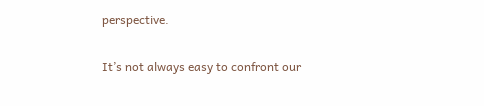perspective.

It’s not always easy to confront our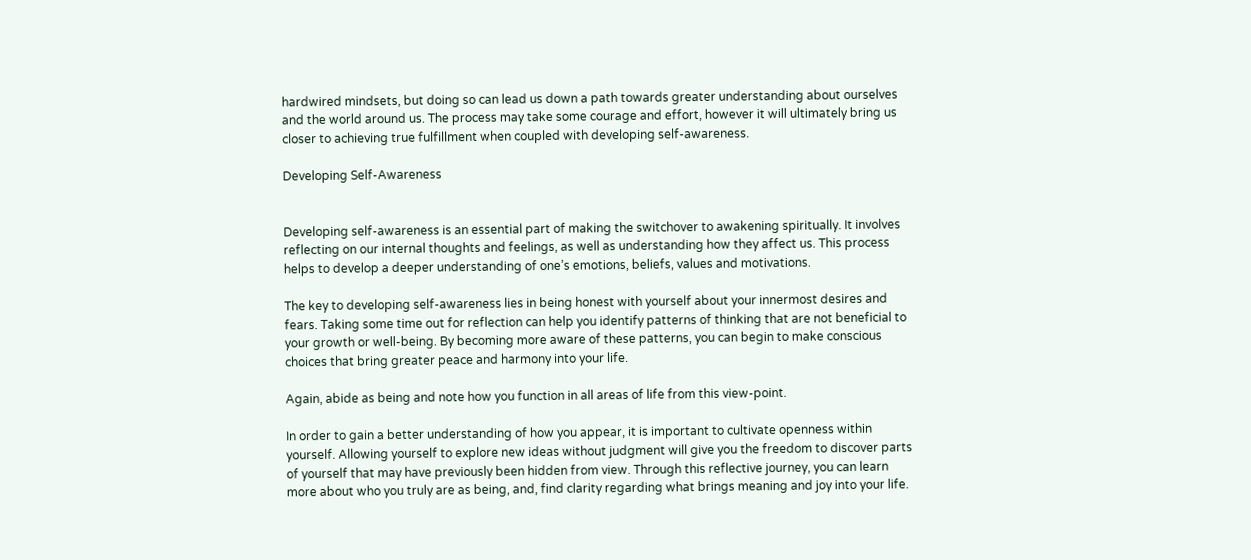hardwired mindsets, but doing so can lead us down a path towards greater understanding about ourselves and the world around us. The process may take some courage and effort, however it will ultimately bring us closer to achieving true fulfillment when coupled with developing self-awareness.

Developing Self-Awareness


Developing self-awareness is an essential part of making the switchover to awakening spiritually. It involves reflecting on our internal thoughts and feelings, as well as understanding how they affect us. This process helps to develop a deeper understanding of one’s emotions, beliefs, values and motivations.

The key to developing self-awareness lies in being honest with yourself about your innermost desires and fears. Taking some time out for reflection can help you identify patterns of thinking that are not beneficial to your growth or well-being. By becoming more aware of these patterns, you can begin to make conscious choices that bring greater peace and harmony into your life.

Again, abide as being and note how you function in all areas of life from this view-point.

In order to gain a better understanding of how you appear, it is important to cultivate openness within yourself. Allowing yourself to explore new ideas without judgment will give you the freedom to discover parts of yourself that may have previously been hidden from view. Through this reflective journey, you can learn more about who you truly are as being, and, find clarity regarding what brings meaning and joy into your life.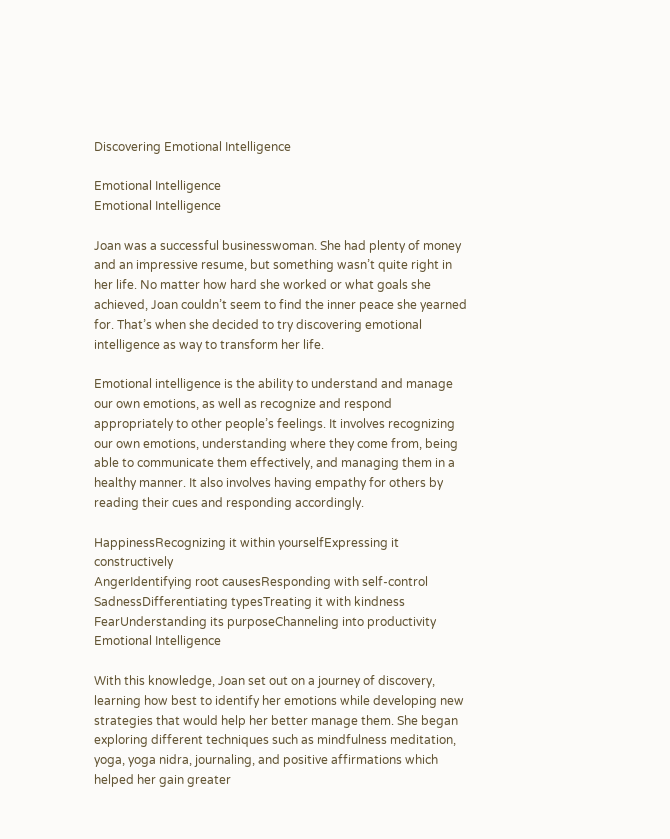Discovering Emotional Intelligence

Emotional Intelligence
Emotional Intelligence

Joan was a successful businesswoman. She had plenty of money and an impressive resume, but something wasn’t quite right in her life. No matter how hard she worked or what goals she achieved, Joan couldn’t seem to find the inner peace she yearned for. That’s when she decided to try discovering emotional intelligence as way to transform her life.

Emotional intelligence is the ability to understand and manage our own emotions, as well as recognize and respond appropriately to other people’s feelings. It involves recognizing our own emotions, understanding where they come from, being able to communicate them effectively, and managing them in a healthy manner. It also involves having empathy for others by reading their cues and responding accordingly.

HappinessRecognizing it within yourselfExpressing it constructively
AngerIdentifying root causesResponding with self-control
SadnessDifferentiating typesTreating it with kindness
FearUnderstanding its purposeChanneling into productivity
Emotional Intelligence

With this knowledge, Joan set out on a journey of discovery, learning how best to identify her emotions while developing new strategies that would help her better manage them. She began exploring different techniques such as mindfulness meditation, yoga, yoga nidra, journaling, and positive affirmations which helped her gain greater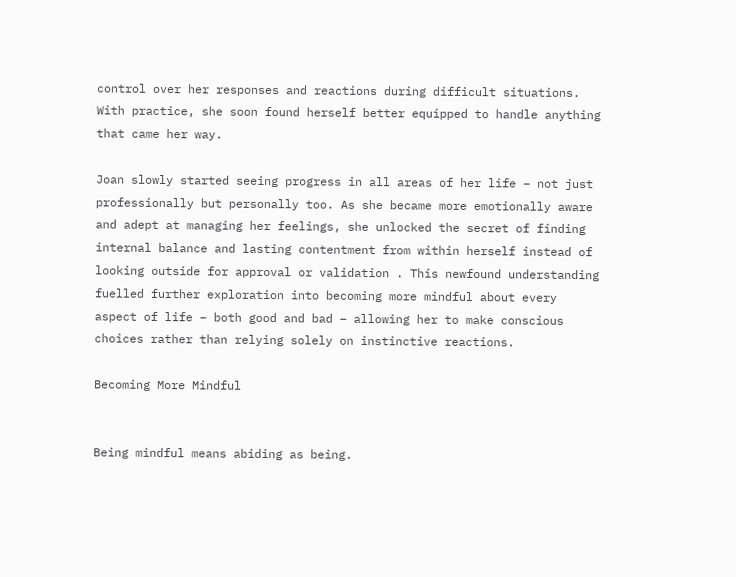control over her responses and reactions during difficult situations. With practice, she soon found herself better equipped to handle anything that came her way.

Joan slowly started seeing progress in all areas of her life – not just professionally but personally too. As she became more emotionally aware and adept at managing her feelings, she unlocked the secret of finding internal balance and lasting contentment from within herself instead of looking outside for approval or validation . This newfound understanding fuelled further exploration into becoming more mindful about every aspect of life – both good and bad – allowing her to make conscious choices rather than relying solely on instinctive reactions.

Becoming More Mindful


Being mindful means abiding as being.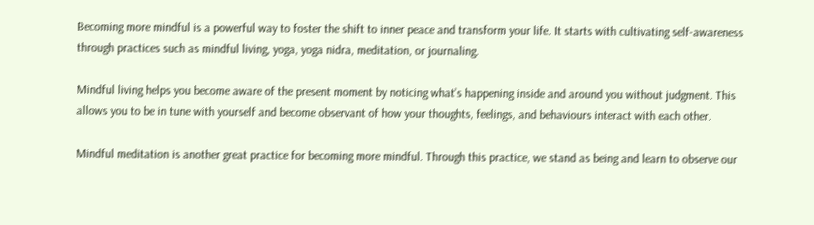Becoming more mindful is a powerful way to foster the shift to inner peace and transform your life. It starts with cultivating self-awareness through practices such as mindful living, yoga, yoga nidra, meditation, or journaling.

Mindful living helps you become aware of the present moment by noticing what’s happening inside and around you without judgment. This allows you to be in tune with yourself and become observant of how your thoughts, feelings, and behaviours interact with each other.

Mindful meditation is another great practice for becoming more mindful. Through this practice, we stand as being and learn to observe our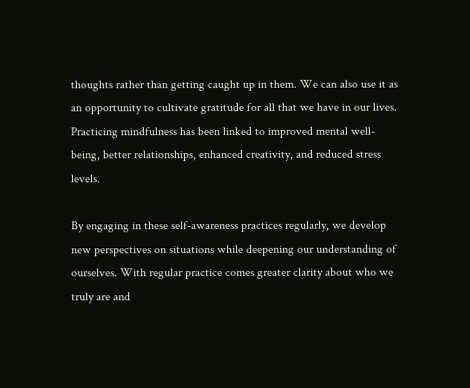thoughts rather than getting caught up in them. We can also use it as an opportunity to cultivate gratitude for all that we have in our lives. Practicing mindfulness has been linked to improved mental well-being, better relationships, enhanced creativity, and reduced stress levels.

By engaging in these self-awareness practices regularly, we develop new perspectives on situations while deepening our understanding of ourselves. With regular practice comes greater clarity about who we truly are and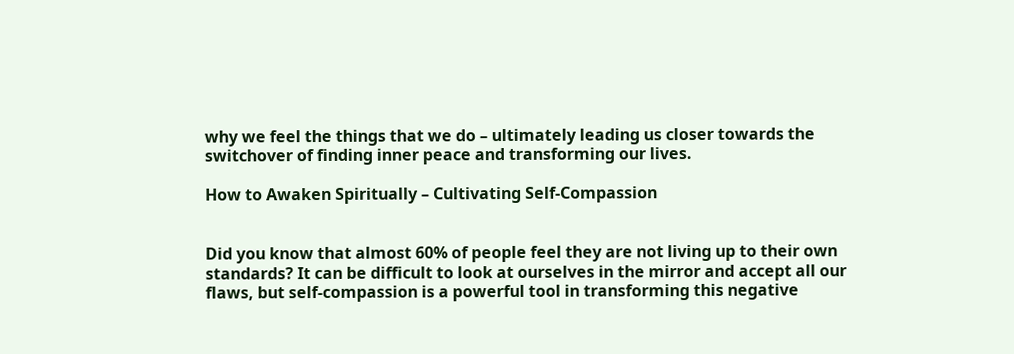why we feel the things that we do – ultimately leading us closer towards the switchover of finding inner peace and transforming our lives.

How to Awaken Spiritually – Cultivating Self-Compassion


Did you know that almost 60% of people feel they are not living up to their own standards? It can be difficult to look at ourselves in the mirror and accept all our flaws, but self-compassion is a powerful tool in transforming this negative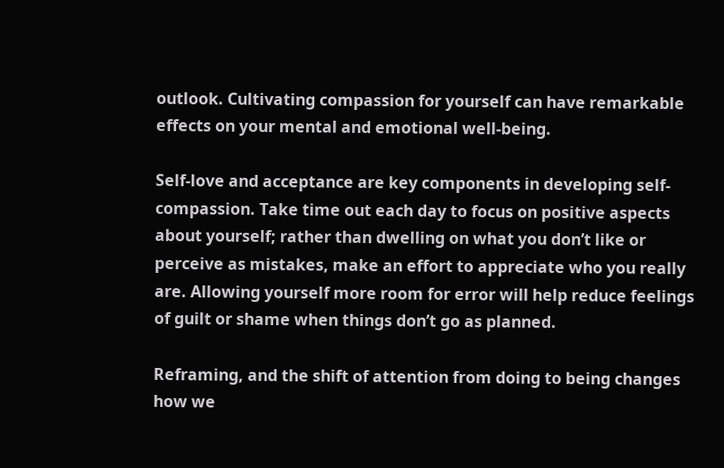outlook. Cultivating compassion for yourself can have remarkable effects on your mental and emotional well-being.

Self-love and acceptance are key components in developing self-compassion. Take time out each day to focus on positive aspects about yourself; rather than dwelling on what you don’t like or perceive as mistakes, make an effort to appreciate who you really are. Allowing yourself more room for error will help reduce feelings of guilt or shame when things don’t go as planned.

Reframing, and the shift of attention from doing to being changes how we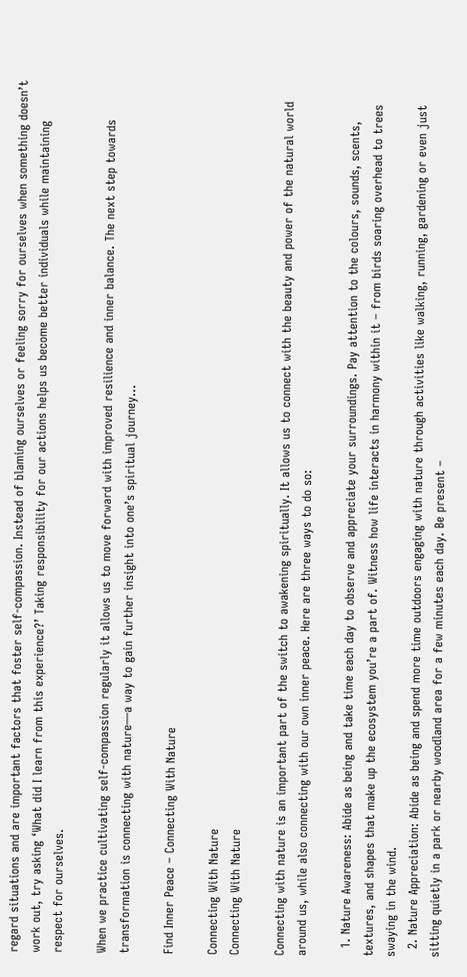regard situations and are important factors that foster self-compassion. Instead of blaming ourselves or feeling sorry for ourselves when something doesn’t work out, try asking ‘What did I learn from this experience?’ Taking responsibility for our actions helps us become better individuals while maintaining respect for ourselves.

When we practice cultivating self-compassion regularly it allows us to move forward with improved resilience and inner balance. The next step towards transformation is connecting with nature—a way to gain further insight into one’s spiritual journey…

Find Inner Peace – Connecting With Nature

Connecting With Nature
Connecting With Nature

Connecting with nature is an important part of the switch to awakening spiritually. It allows us to connect with the beauty and power of the natural world around us, while also connecting with our own inner peace. Here are three ways to do so:

  1. Nature Awareness: Abide as being and take time each day to observe and appreciate your surroundings. Pay attention to the colours, sounds, scents, textures, and shapes that make up the ecosystem you’re a part of. Witness how life interacts in harmony within it – from birds soaring overhead to trees swaying in the wind.
  2. Nature Appreciation: Abide as being and spend more time outdoors engaging with nature through activities like walking, running, gardening or even just sitting quietly in a park or nearby woodland area for a few minutes each day. Be present –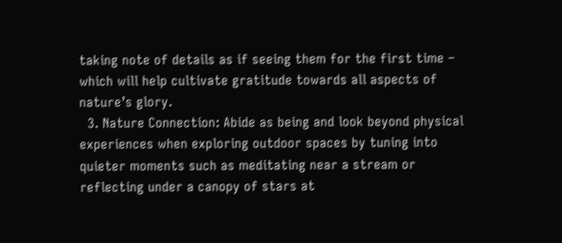taking note of details as if seeing them for the first time – which will help cultivate gratitude towards all aspects of nature’s glory.
  3. Nature Connection: Abide as being and look beyond physical experiences when exploring outdoor spaces by tuning into quieter moments such as meditating near a stream or reflecting under a canopy of stars at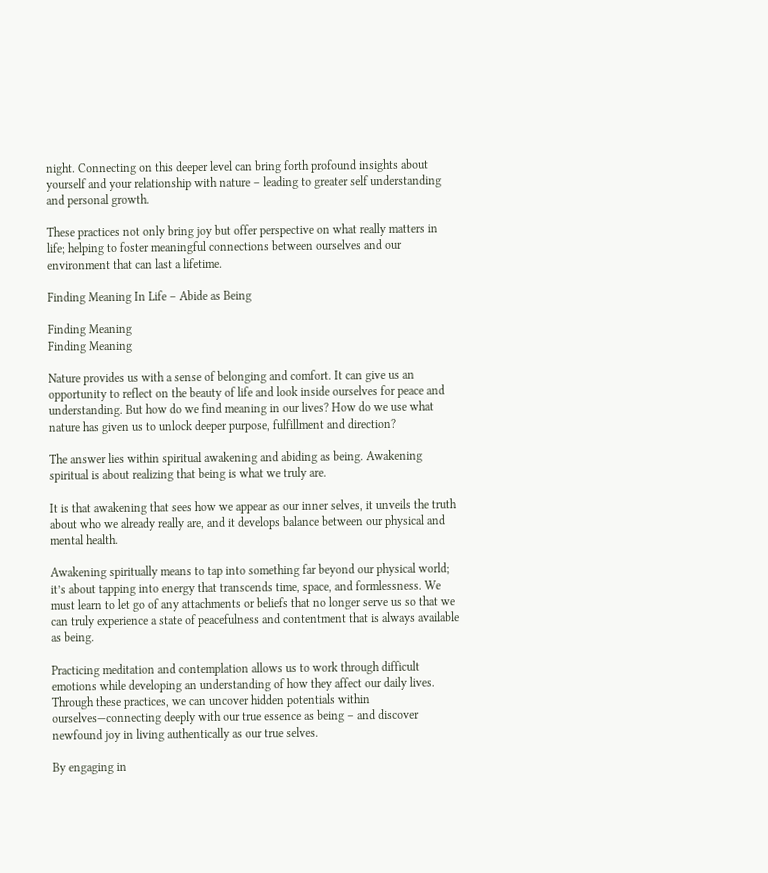night. Connecting on this deeper level can bring forth profound insights about yourself and your relationship with nature – leading to greater self understanding and personal growth.

These practices not only bring joy but offer perspective on what really matters in life; helping to foster meaningful connections between ourselves and our environment that can last a lifetime.

Finding Meaning In Life – Abide as Being

Finding Meaning
Finding Meaning

Nature provides us with a sense of belonging and comfort. It can give us an opportunity to reflect on the beauty of life and look inside ourselves for peace and understanding. But how do we find meaning in our lives? How do we use what nature has given us to unlock deeper purpose, fulfillment and direction?

The answer lies within spiritual awakening and abiding as being. Awakening spiritual is about realizing that being is what we truly are.

It is that awakening that sees how we appear as our inner selves, it unveils the truth about who we already really are, and it develops balance between our physical and mental health.

Awakening spiritually means to tap into something far beyond our physical world; it’s about tapping into energy that transcends time, space, and formlessness. We must learn to let go of any attachments or beliefs that no longer serve us so that we can truly experience a state of peacefulness and contentment that is always available as being.

Practicing meditation and contemplation allows us to work through difficult emotions while developing an understanding of how they affect our daily lives. Through these practices, we can uncover hidden potentials within ourselves—connecting deeply with our true essence as being – and discover newfound joy in living authentically as our true selves.

By engaging in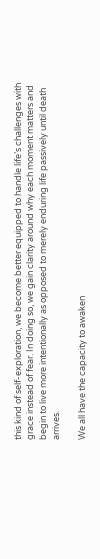this kind of self-exploration, we become better equipped to handle life’s challenges with grace instead of fear. In doing so, we gain clarity around why each moment matters and begin to live more intentionally as opposed to merely enduring life passively until death arrives.

We all have the capacity to awaken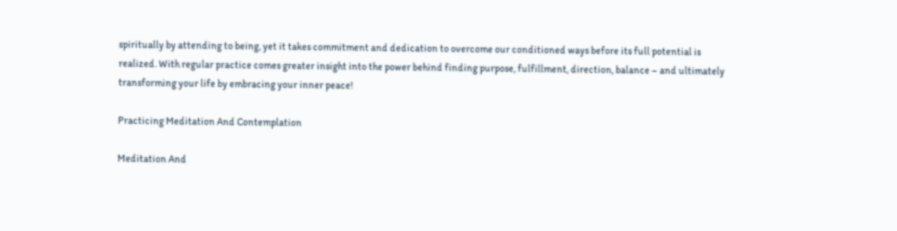spiritually by attending to being, yet it takes commitment and dedication to overcome our conditioned ways before its full potential is realized. With regular practice comes greater insight into the power behind finding purpose, fulfillment, direction, balance – and ultimately transforming your life by embracing your inner peace!

Practicing Meditation And Contemplation

Meditation And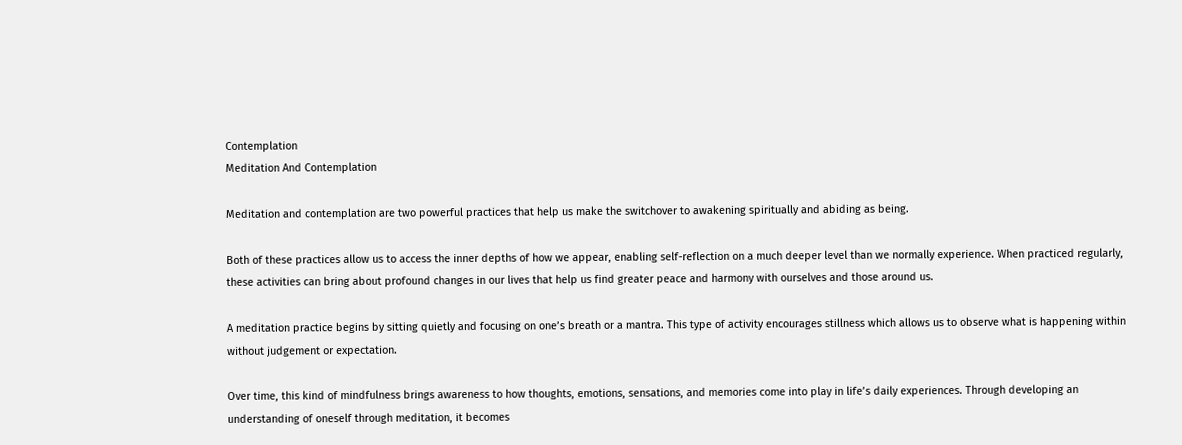Contemplation
Meditation And Contemplation

Meditation and contemplation are two powerful practices that help us make the switchover to awakening spiritually and abiding as being.

Both of these practices allow us to access the inner depths of how we appear, enabling self-reflection on a much deeper level than we normally experience. When practiced regularly, these activities can bring about profound changes in our lives that help us find greater peace and harmony with ourselves and those around us.

A meditation practice begins by sitting quietly and focusing on one’s breath or a mantra. This type of activity encourages stillness which allows us to observe what is happening within without judgement or expectation.

Over time, this kind of mindfulness brings awareness to how thoughts, emotions, sensations, and memories come into play in life’s daily experiences. Through developing an understanding of oneself through meditation, it becomes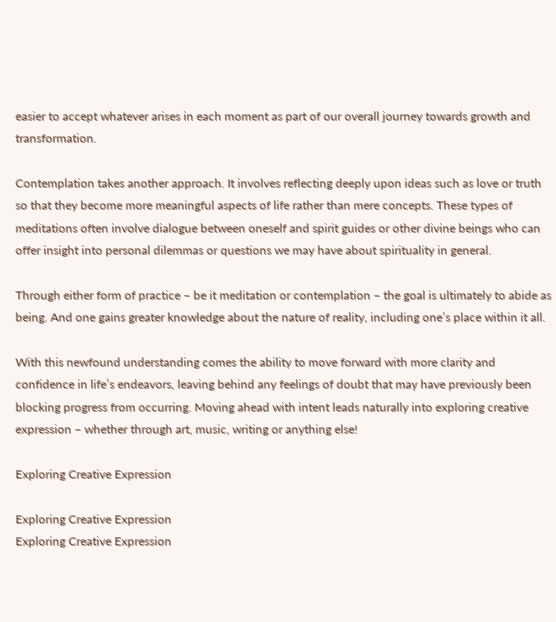easier to accept whatever arises in each moment as part of our overall journey towards growth and transformation.

Contemplation takes another approach. It involves reflecting deeply upon ideas such as love or truth so that they become more meaningful aspects of life rather than mere concepts. These types of meditations often involve dialogue between oneself and spirit guides or other divine beings who can offer insight into personal dilemmas or questions we may have about spirituality in general.

Through either form of practice – be it meditation or contemplation – the goal is ultimately to abide as being. And one gains greater knowledge about the nature of reality, including one’s place within it all.

With this newfound understanding comes the ability to move forward with more clarity and confidence in life’s endeavors, leaving behind any feelings of doubt that may have previously been blocking progress from occurring. Moving ahead with intent leads naturally into exploring creative expression – whether through art, music, writing or anything else!

Exploring Creative Expression

Exploring Creative Expression
Exploring Creative Expression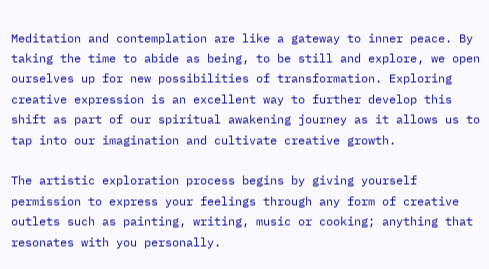Meditation and contemplation are like a gateway to inner peace. By taking the time to abide as being, to be still and explore, we open ourselves up for new possibilities of transformation. Exploring creative expression is an excellent way to further develop this shift as part of our spiritual awakening journey as it allows us to tap into our imagination and cultivate creative growth.

The artistic exploration process begins by giving yourself permission to express your feelings through any form of creative outlets such as painting, writing, music or cooking; anything that resonates with you personally.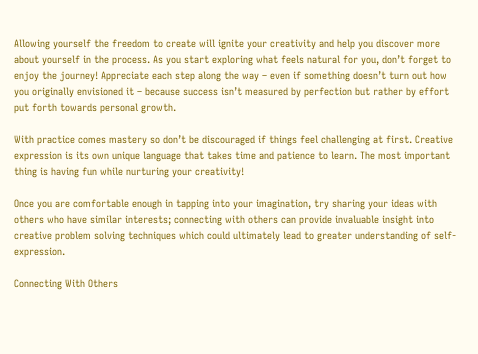Allowing yourself the freedom to create will ignite your creativity and help you discover more about yourself in the process. As you start exploring what feels natural for you, don’t forget to enjoy the journey! Appreciate each step along the way – even if something doesn’t turn out how you originally envisioned it – because success isn’t measured by perfection but rather by effort put forth towards personal growth.

With practice comes mastery so don’t be discouraged if things feel challenging at first. Creative expression is its own unique language that takes time and patience to learn. The most important thing is having fun while nurturing your creativity!

Once you are comfortable enough in tapping into your imagination, try sharing your ideas with others who have similar interests; connecting with others can provide invaluable insight into creative problem solving techniques which could ultimately lead to greater understanding of self-expression.

Connecting With Others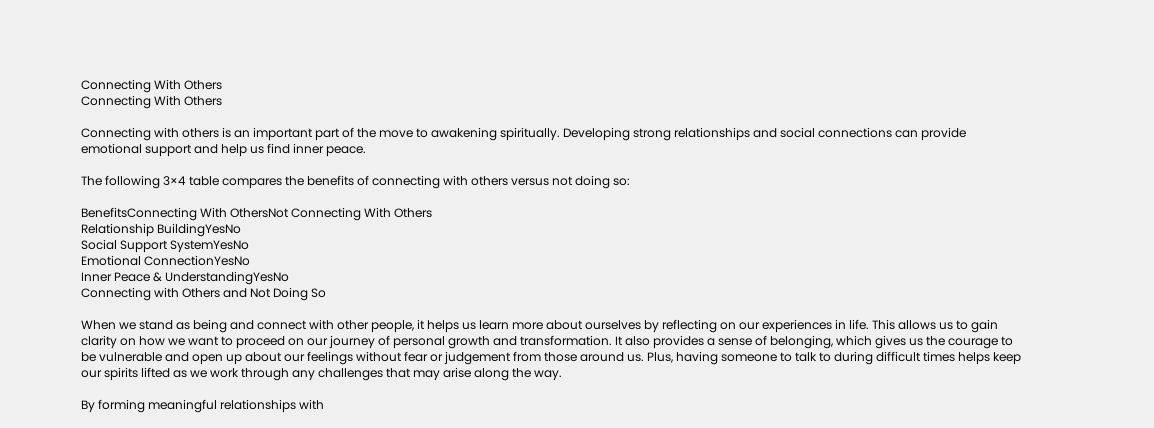Connecting With Others
Connecting With Others

Connecting with others is an important part of the move to awakening spiritually. Developing strong relationships and social connections can provide emotional support and help us find inner peace.

The following 3×4 table compares the benefits of connecting with others versus not doing so:

BenefitsConnecting With OthersNot Connecting With Others
Relationship BuildingYesNo
Social Support SystemYesNo
Emotional ConnectionYesNo
Inner Peace & UnderstandingYesNo
Connecting with Others and Not Doing So

When we stand as being and connect with other people, it helps us learn more about ourselves by reflecting on our experiences in life. This allows us to gain clarity on how we want to proceed on our journey of personal growth and transformation. It also provides a sense of belonging, which gives us the courage to be vulnerable and open up about our feelings without fear or judgement from those around us. Plus, having someone to talk to during difficult times helps keep our spirits lifted as we work through any challenges that may arise along the way.

By forming meaningful relationships with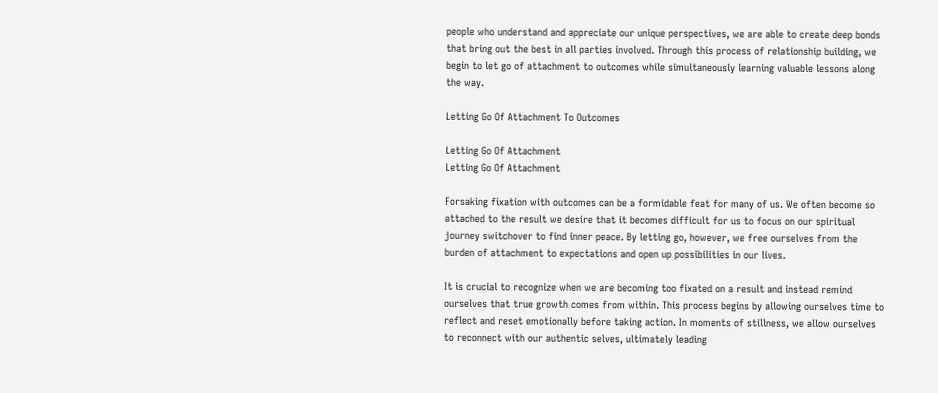people who understand and appreciate our unique perspectives, we are able to create deep bonds that bring out the best in all parties involved. Through this process of relationship building, we begin to let go of attachment to outcomes while simultaneously learning valuable lessons along the way.

Letting Go Of Attachment To Outcomes

Letting Go Of Attachment
Letting Go Of Attachment

Forsaking fixation with outcomes can be a formidable feat for many of us. We often become so attached to the result we desire that it becomes difficult for us to focus on our spiritual journey switchover to find inner peace. By letting go, however, we free ourselves from the burden of attachment to expectations and open up possibilities in our lives.

It is crucial to recognize when we are becoming too fixated on a result and instead remind ourselves that true growth comes from within. This process begins by allowing ourselves time to reflect and reset emotionally before taking action. In moments of stillness, we allow ourselves to reconnect with our authentic selves, ultimately leading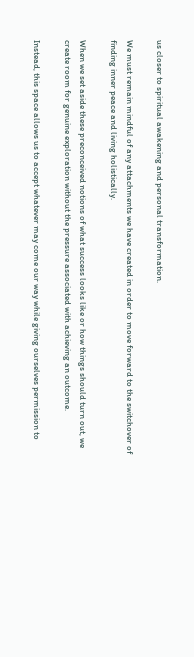us closer to spiritual awakening and personal transformation.

We must remain mindful of any attachments we have created in order to move forward to the switchover of finding inner peace and living holistically.

When we set aside these preconceived notions of what success looks like or how things should turn out, we create room for genuine exploration without the pressure associated with achieving an outcome.

Instead, this space allows us to accept whatever may come our way while giving ourselves permission to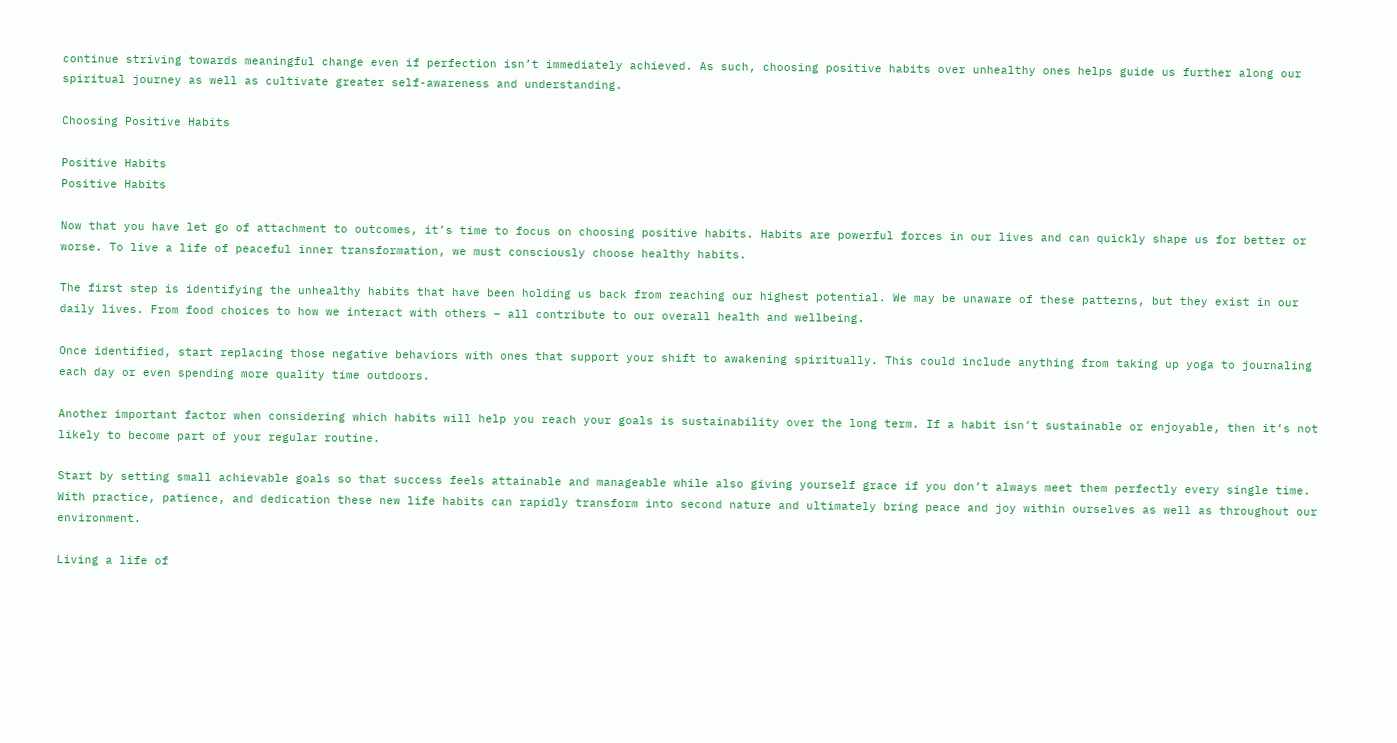continue striving towards meaningful change even if perfection isn’t immediately achieved. As such, choosing positive habits over unhealthy ones helps guide us further along our spiritual journey as well as cultivate greater self-awareness and understanding.

Choosing Positive Habits

Positive Habits
Positive Habits

Now that you have let go of attachment to outcomes, it’s time to focus on choosing positive habits. Habits are powerful forces in our lives and can quickly shape us for better or worse. To live a life of peaceful inner transformation, we must consciously choose healthy habits.

The first step is identifying the unhealthy habits that have been holding us back from reaching our highest potential. We may be unaware of these patterns, but they exist in our daily lives. From food choices to how we interact with others – all contribute to our overall health and wellbeing.

Once identified, start replacing those negative behaviors with ones that support your shift to awakening spiritually. This could include anything from taking up yoga to journaling each day or even spending more quality time outdoors.

Another important factor when considering which habits will help you reach your goals is sustainability over the long term. If a habit isn’t sustainable or enjoyable, then it’s not likely to become part of your regular routine.

Start by setting small achievable goals so that success feels attainable and manageable while also giving yourself grace if you don’t always meet them perfectly every single time. With practice, patience, and dedication these new life habits can rapidly transform into second nature and ultimately bring peace and joy within ourselves as well as throughout our environment.

Living a life of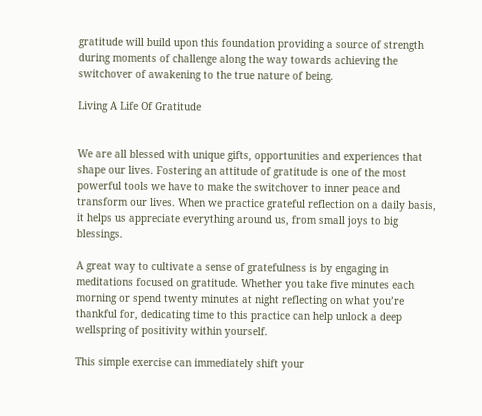gratitude will build upon this foundation providing a source of strength during moments of challenge along the way towards achieving the switchover of awakening to the true nature of being.

Living A Life Of Gratitude


We are all blessed with unique gifts, opportunities and experiences that shape our lives. Fostering an attitude of gratitude is one of the most powerful tools we have to make the switchover to inner peace and transform our lives. When we practice grateful reflection on a daily basis, it helps us appreciate everything around us, from small joys to big blessings.

A great way to cultivate a sense of gratefulness is by engaging in meditations focused on gratitude. Whether you take five minutes each morning or spend twenty minutes at night reflecting on what you’re thankful for, dedicating time to this practice can help unlock a deep wellspring of positivity within yourself.

This simple exercise can immediately shift your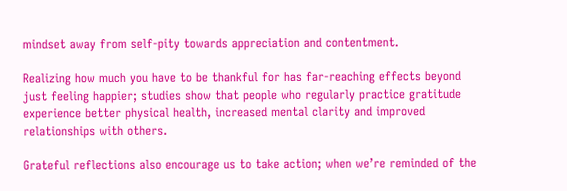mindset away from self-pity towards appreciation and contentment.

Realizing how much you have to be thankful for has far-reaching effects beyond just feeling happier; studies show that people who regularly practice gratitude experience better physical health, increased mental clarity and improved relationships with others.

Grateful reflections also encourage us to take action; when we’re reminded of the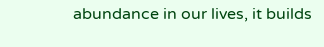abundance in our lives, it builds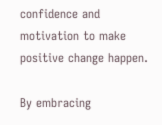confidence and motivation to make positive change happen.

By embracing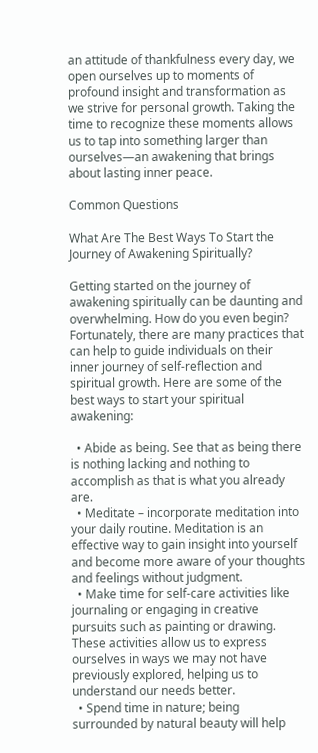an attitude of thankfulness every day, we open ourselves up to moments of profound insight and transformation as we strive for personal growth. Taking the time to recognize these moments allows us to tap into something larger than ourselves—an awakening that brings about lasting inner peace.

Common Questions

What Are The Best Ways To Start the Journey of Awakening Spiritually?

Getting started on the journey of awakening spiritually can be daunting and overwhelming. How do you even begin? Fortunately, there are many practices that can help to guide individuals on their inner journey of self-reflection and spiritual growth. Here are some of the best ways to start your spiritual awakening:

  • Abide as being. See that as being there is nothing lacking and nothing to accomplish as that is what you already are.
  • Meditate – incorporate meditation into your daily routine. Meditation is an effective way to gain insight into yourself and become more aware of your thoughts and feelings without judgment.
  • Make time for self-care activities like journaling or engaging in creative pursuits such as painting or drawing. These activities allow us to express ourselves in ways we may not have previously explored, helping us to understand our needs better.
  • Spend time in nature; being surrounded by natural beauty will help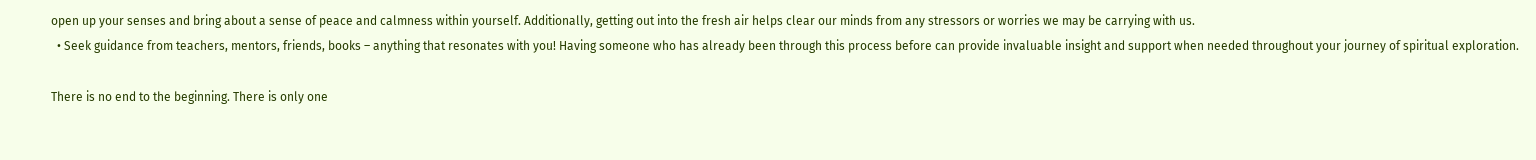open up your senses and bring about a sense of peace and calmness within yourself. Additionally, getting out into the fresh air helps clear our minds from any stressors or worries we may be carrying with us.
  • Seek guidance from teachers, mentors, friends, books – anything that resonates with you! Having someone who has already been through this process before can provide invaluable insight and support when needed throughout your journey of spiritual exploration.

There is no end to the beginning. There is only one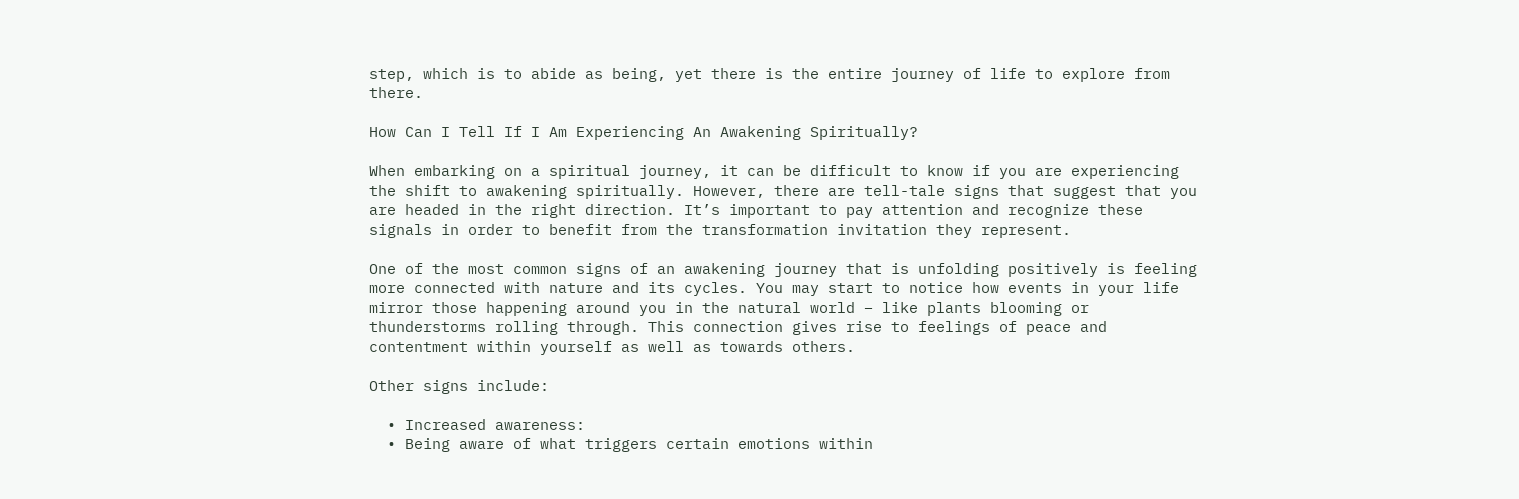step, which is to abide as being, yet there is the entire journey of life to explore from there.

How Can I Tell If I Am Experiencing An Awakening Spiritually?

When embarking on a spiritual journey, it can be difficult to know if you are experiencing the shift to awakening spiritually. However, there are tell-tale signs that suggest that you are headed in the right direction. It’s important to pay attention and recognize these signals in order to benefit from the transformation invitation they represent.

One of the most common signs of an awakening journey that is unfolding positively is feeling more connected with nature and its cycles. You may start to notice how events in your life mirror those happening around you in the natural world – like plants blooming or thunderstorms rolling through. This connection gives rise to feelings of peace and contentment within yourself as well as towards others.

Other signs include:

  • Increased awareness:
  • Being aware of what triggers certain emotions within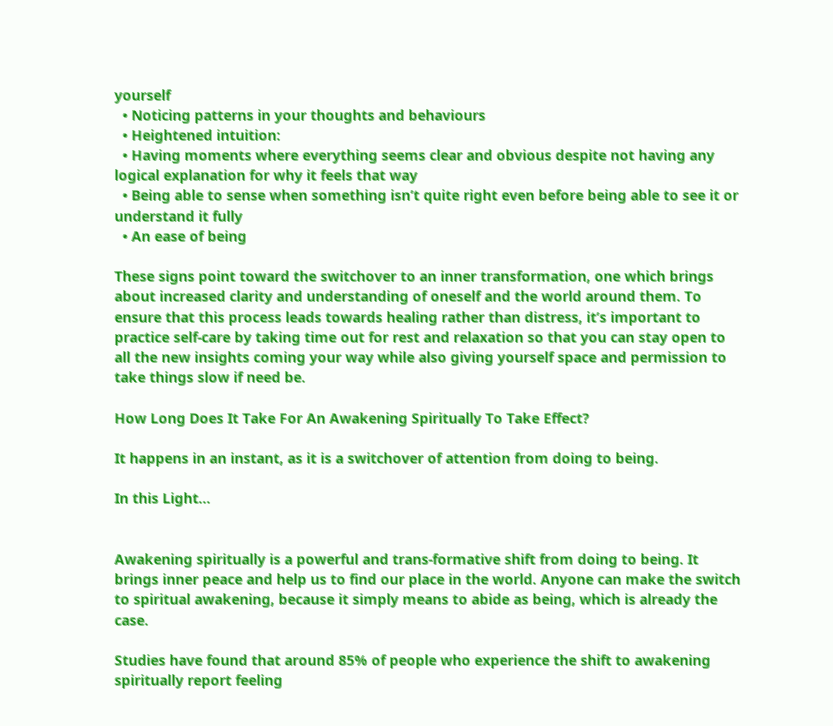yourself
  • Noticing patterns in your thoughts and behaviours
  • Heightened intuition:
  • Having moments where everything seems clear and obvious despite not having any logical explanation for why it feels that way
  • Being able to sense when something isn’t quite right even before being able to see it or understand it fully
  • An ease of being

These signs point toward the switchover to an inner transformation, one which brings about increased clarity and understanding of oneself and the world around them. To ensure that this process leads towards healing rather than distress, it’s important to practice self-care by taking time out for rest and relaxation so that you can stay open to all the new insights coming your way while also giving yourself space and permission to take things slow if need be.

How Long Does It Take For An Awakening Spiritually To Take Effect?

It happens in an instant, as it is a switchover of attention from doing to being.

In this Light…


Awakening spiritually is a powerful and trans-formative shift from doing to being. It brings inner peace and help us to find our place in the world. Anyone can make the switch to spiritual awakening, because it simply means to abide as being, which is already the case.

Studies have found that around 85% of people who experience the shift to awakening spiritually report feeling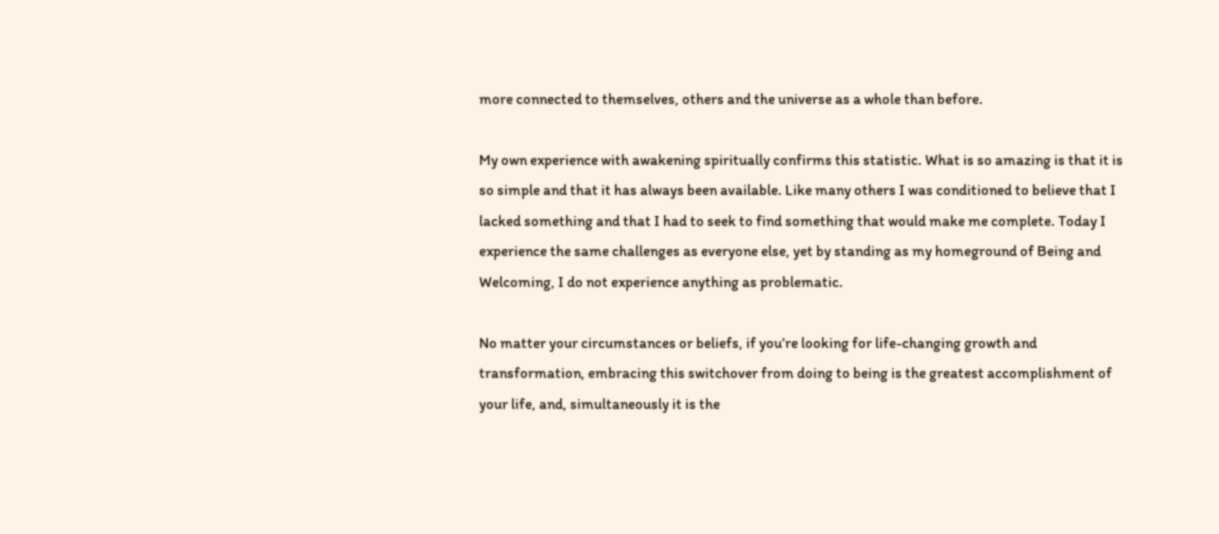more connected to themselves, others and the universe as a whole than before.

My own experience with awakening spiritually confirms this statistic. What is so amazing is that it is so simple and that it has always been available. Like many others I was conditioned to believe that I lacked something and that I had to seek to find something that would make me complete. Today I experience the same challenges as everyone else, yet by standing as my homeground of Being and Welcoming, I do not experience anything as problematic.

No matter your circumstances or beliefs, if you’re looking for life-changing growth and transformation, embracing this switchover from doing to being is the greatest accomplishment of your life, and, simultaneously it is the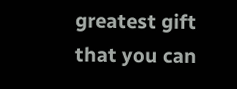greatest gift that you can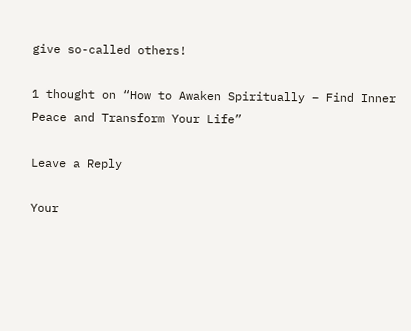give so-called others!

1 thought on “How to Awaken Spiritually – Find Inner Peace and Transform Your Life”

Leave a Reply

Your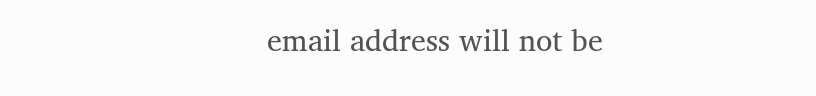email address will not be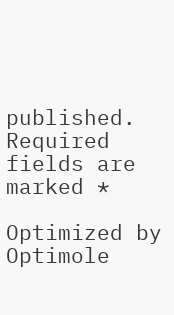published. Required fields are marked *

Optimized by Optimole